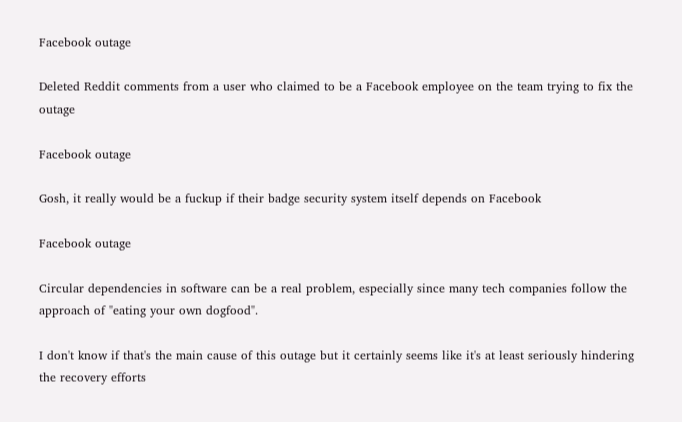Facebook outage

Deleted Reddit comments from a user who claimed to be a Facebook employee on the team trying to fix the outage

Facebook outage

Gosh, it really would be a fuckup if their badge security system itself depends on Facebook

Facebook outage

Circular dependencies in software can be a real problem, especially since many tech companies follow the approach of "eating your own dogfood".

I don't know if that's the main cause of this outage but it certainly seems like it's at least seriously hindering the recovery efforts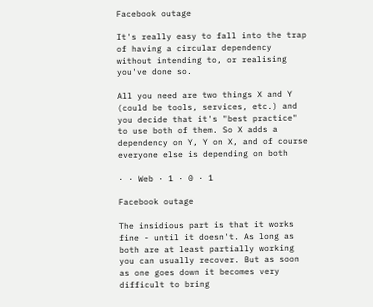Facebook outage

It's really easy to fall into the trap of having a circular dependency without intending to, or realising you've done so.

All you need are two things X and Y (could be tools, services, etc.) and you decide that it's "best practice" to use both of them. So X adds a dependency on Y, Y on X, and of course everyone else is depending on both

· · Web · 1 · 0 · 1

Facebook outage

The insidious part is that it works fine - until it doesn't. As long as both are at least partially working you can usually recover. But as soon as one goes down it becomes very difficult to bring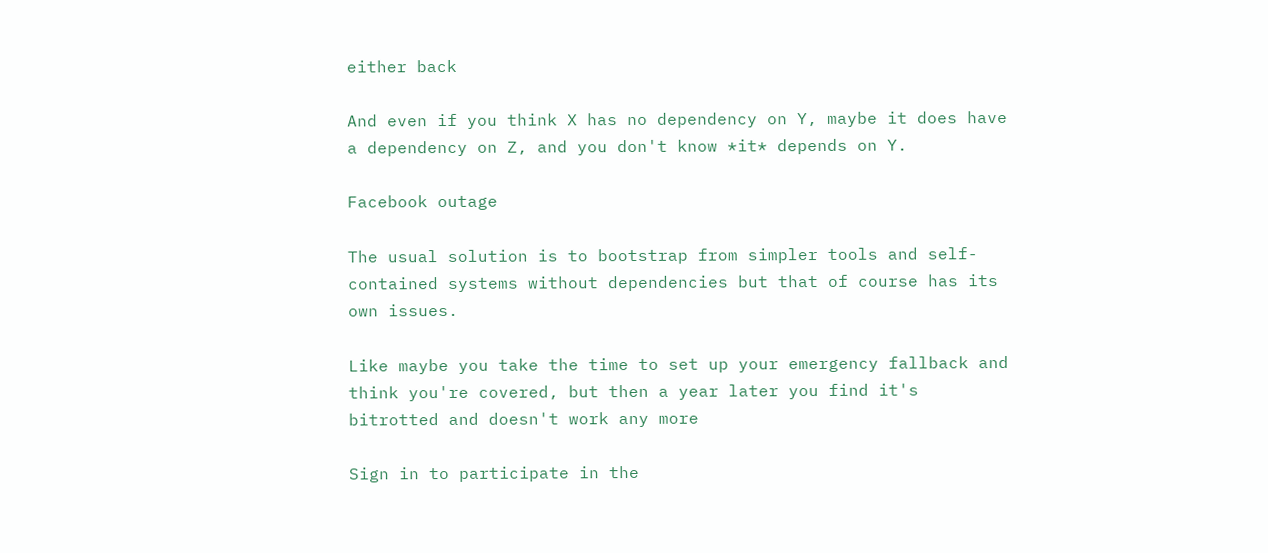either back

And even if you think X has no dependency on Y, maybe it does have a dependency on Z, and you don't know *it* depends on Y.

Facebook outage

The usual solution is to bootstrap from simpler tools and self-contained systems without dependencies but that of course has its own issues.

Like maybe you take the time to set up your emergency fallback and think you're covered, but then a year later you find it's bitrotted and doesn't work any more

Sign in to participate in the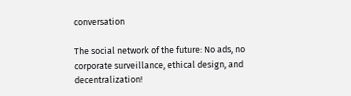conversation

The social network of the future: No ads, no corporate surveillance, ethical design, and decentralization!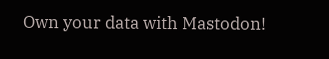Own your data with Mastodon!